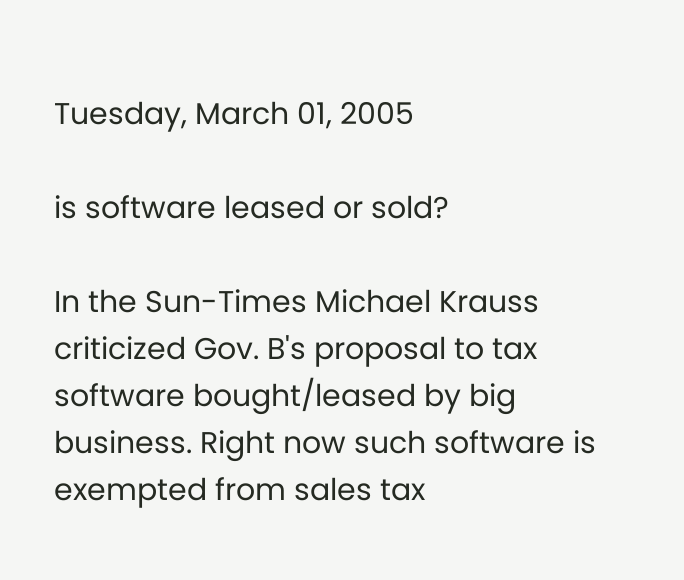Tuesday, March 01, 2005

is software leased or sold?

In the Sun-Times Michael Krauss criticized Gov. B's proposal to tax software bought/leased by big business. Right now such software is exempted from sales tax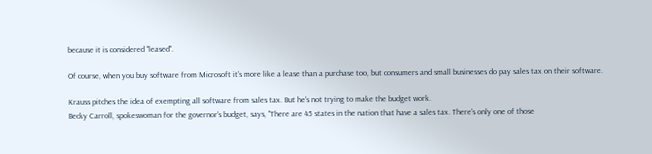because it is considered "leased".

Of course, when you buy software from Microsoft it's more like a lease than a purchase too, but consumers and small businesses do pay sales tax on their software.

Krauss pitches the idea of exempting all software from sales tax. But he's not trying to make the budget work.
Becky Carroll, spokeswoman for the governor's budget, says, "There are 45 states in the nation that have a sales tax. There's only one of those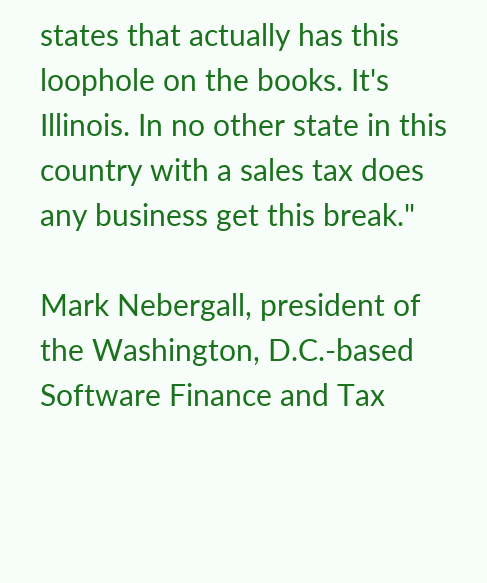states that actually has this loophole on the books. It's Illinois. In no other state in this country with a sales tax does any business get this break."

Mark Nebergall, president of the Washington, D.C.-based Software Finance and Tax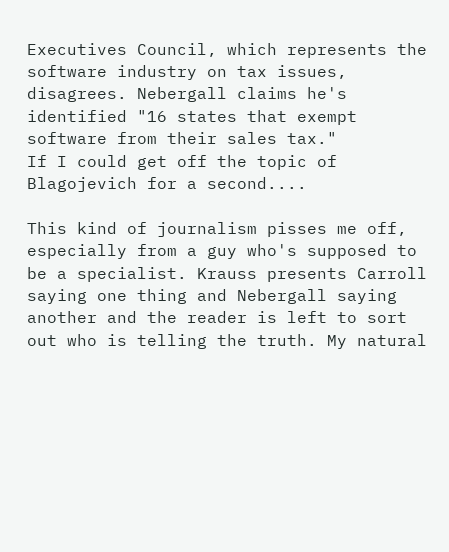Executives Council, which represents the software industry on tax issues, disagrees. Nebergall claims he's identified "16 states that exempt software from their sales tax."
If I could get off the topic of Blagojevich for a second....

This kind of journalism pisses me off, especially from a guy who's supposed to be a specialist. Krauss presents Carroll saying one thing and Nebergall saying another and the reader is left to sort out who is telling the truth. My natural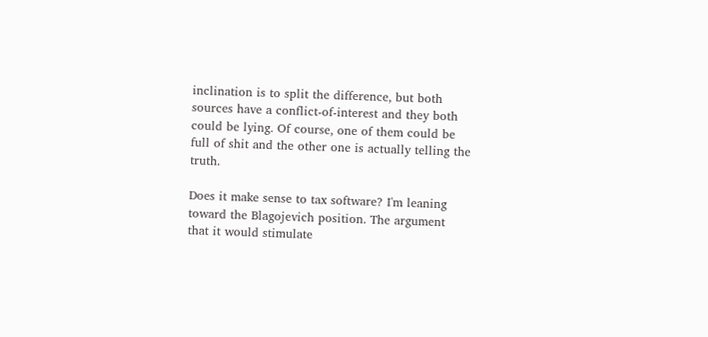inclination is to split the difference, but both sources have a conflict-of-interest and they both could be lying. Of course, one of them could be full of shit and the other one is actually telling the truth.

Does it make sense to tax software? I'm leaning toward the Blagojevich position. The argument that it would stimulate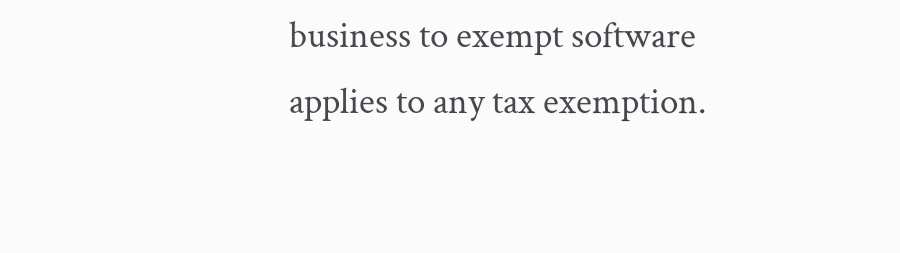business to exempt software applies to any tax exemption.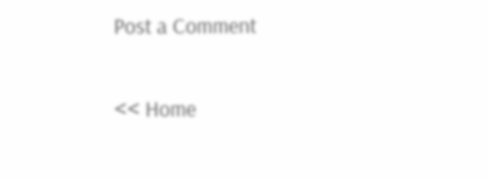Post a Comment

<< Home